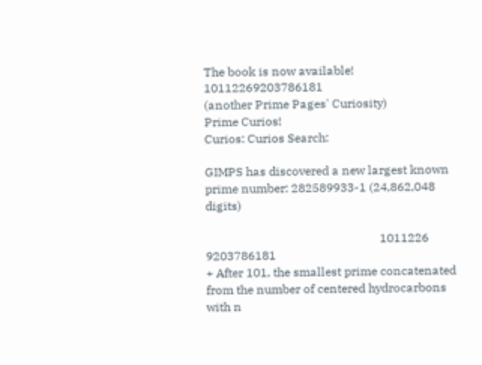The book is now available! 10112269203786181
(another Prime Pages' Curiosity)
Prime Curios!
Curios: Curios Search:

GIMPS has discovered a new largest known prime number: 282589933-1 (24,862,048 digits)

                                                          1011226 9203786181
+ After 101, the smallest prime concatenated from the number of centered hydrocarbons with n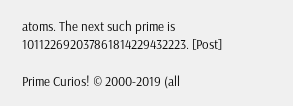atoms. The next such prime is 101122692037861814229432223. [Post]

Prime Curios! © 2000-2019 (all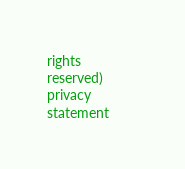rights reserved)  privacy statement